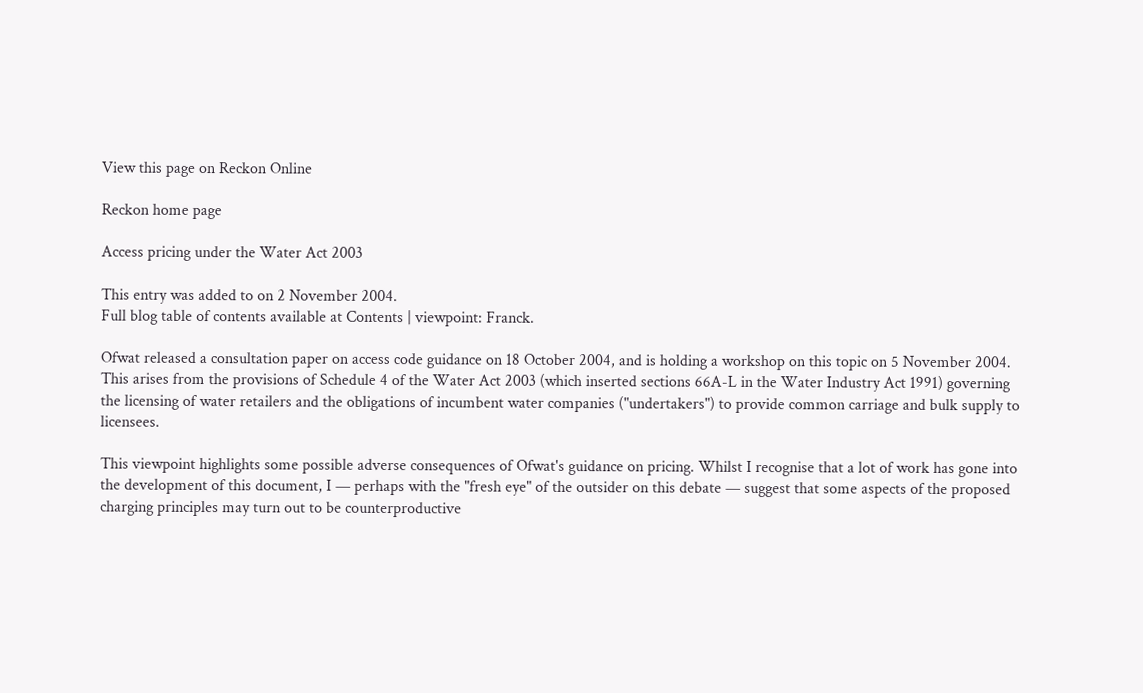View this page on Reckon Online

Reckon home page

Access pricing under the Water Act 2003

This entry was added to on 2 November 2004.
Full blog table of contents available at Contents | viewpoint: Franck.

Ofwat released a consultation paper on access code guidance on 18 October 2004, and is holding a workshop on this topic on 5 November 2004. This arises from the provisions of Schedule 4 of the Water Act 2003 (which inserted sections 66A-L in the Water Industry Act 1991) governing the licensing of water retailers and the obligations of incumbent water companies ("undertakers") to provide common carriage and bulk supply to licensees.

This viewpoint highlights some possible adverse consequences of Ofwat's guidance on pricing. Whilst I recognise that a lot of work has gone into the development of this document, I — perhaps with the "fresh eye" of the outsider on this debate — suggest that some aspects of the proposed charging principles may turn out to be counterproductive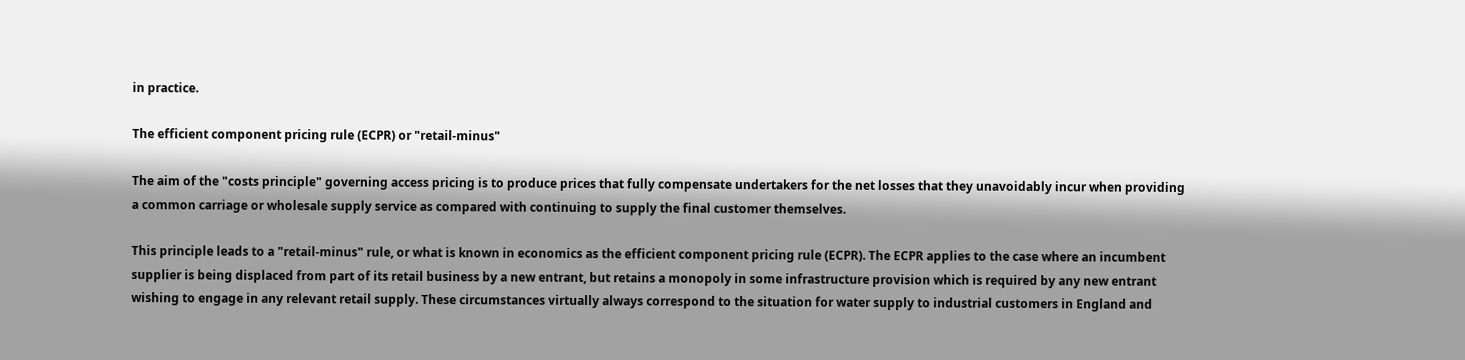in practice.

The efficient component pricing rule (ECPR) or "retail-minus"

The aim of the "costs principle" governing access pricing is to produce prices that fully compensate undertakers for the net losses that they unavoidably incur when providing a common carriage or wholesale supply service as compared with continuing to supply the final customer themselves.

This principle leads to a "retail-minus" rule, or what is known in economics as the efficient component pricing rule (ECPR). The ECPR applies to the case where an incumbent supplier is being displaced from part of its retail business by a new entrant, but retains a monopoly in some infrastructure provision which is required by any new entrant wishing to engage in any relevant retail supply. These circumstances virtually always correspond to the situation for water supply to industrial customers in England and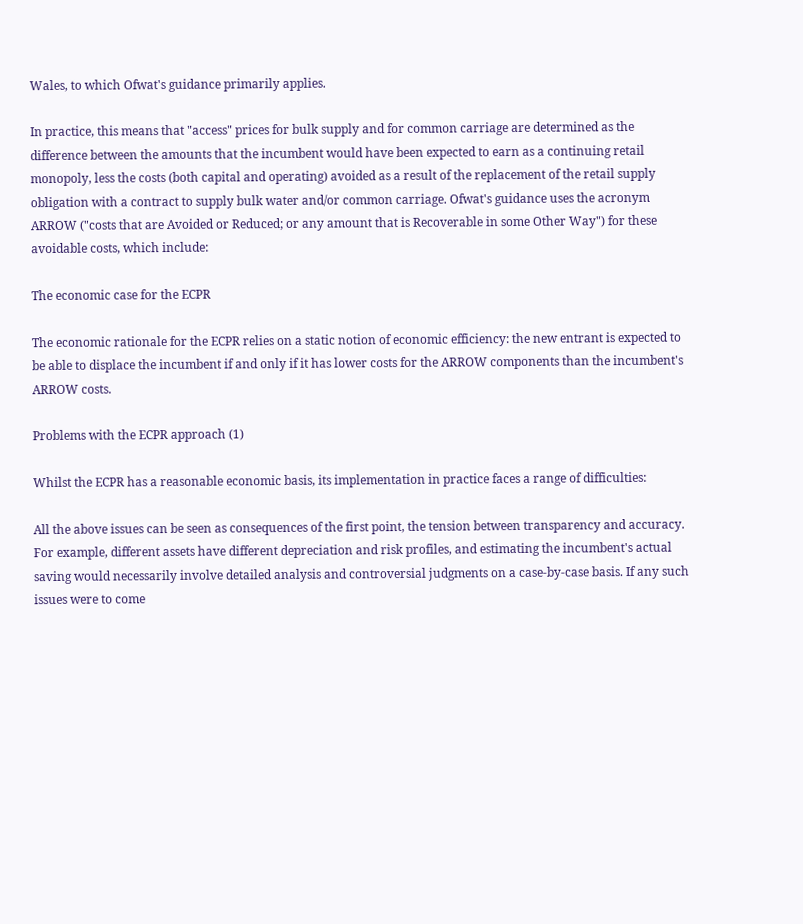Wales, to which Ofwat's guidance primarily applies.

In practice, this means that "access" prices for bulk supply and for common carriage are determined as the difference between the amounts that the incumbent would have been expected to earn as a continuing retail monopoly, less the costs (both capital and operating) avoided as a result of the replacement of the retail supply obligation with a contract to supply bulk water and/or common carriage. Ofwat's guidance uses the acronym ARROW ("costs that are Avoided or Reduced; or any amount that is Recoverable in some Other Way") for these avoidable costs, which include:

The economic case for the ECPR

The economic rationale for the ECPR relies on a static notion of economic efficiency: the new entrant is expected to be able to displace the incumbent if and only if it has lower costs for the ARROW components than the incumbent's ARROW costs.

Problems with the ECPR approach (1)

Whilst the ECPR has a reasonable economic basis, its implementation in practice faces a range of difficulties:

All the above issues can be seen as consequences of the first point, the tension between transparency and accuracy. For example, different assets have different depreciation and risk profiles, and estimating the incumbent's actual saving would necessarily involve detailed analysis and controversial judgments on a case-by-case basis. If any such issues were to come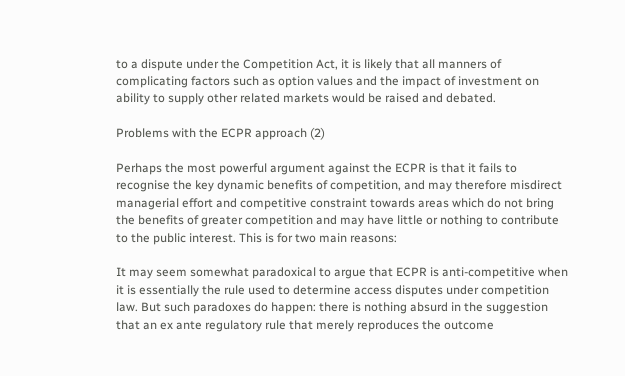to a dispute under the Competition Act, it is likely that all manners of complicating factors such as option values and the impact of investment on ability to supply other related markets would be raised and debated.

Problems with the ECPR approach (2)

Perhaps the most powerful argument against the ECPR is that it fails to recognise the key dynamic benefits of competition, and may therefore misdirect managerial effort and competitive constraint towards areas which do not bring the benefits of greater competition and may have little or nothing to contribute to the public interest. This is for two main reasons:

It may seem somewhat paradoxical to argue that ECPR is anti-competitive when it is essentially the rule used to determine access disputes under competition law. But such paradoxes do happen: there is nothing absurd in the suggestion that an ex ante regulatory rule that merely reproduces the outcome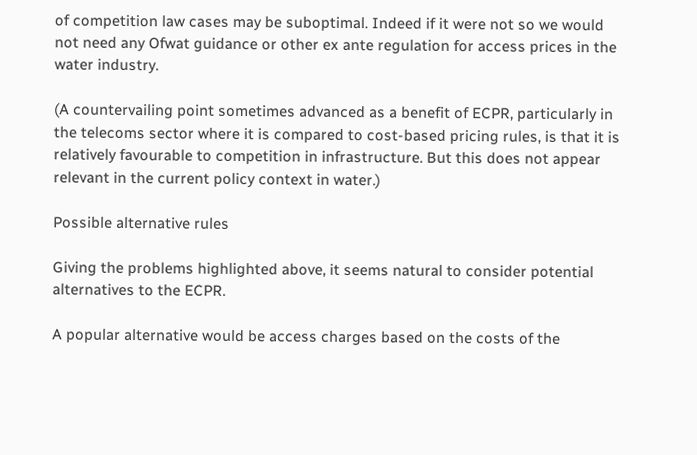of competition law cases may be suboptimal. Indeed if it were not so we would not need any Ofwat guidance or other ex ante regulation for access prices in the water industry.

(A countervailing point sometimes advanced as a benefit of ECPR, particularly in the telecoms sector where it is compared to cost-based pricing rules, is that it is relatively favourable to competition in infrastructure. But this does not appear relevant in the current policy context in water.)

Possible alternative rules

Giving the problems highlighted above, it seems natural to consider potential alternatives to the ECPR.

A popular alternative would be access charges based on the costs of the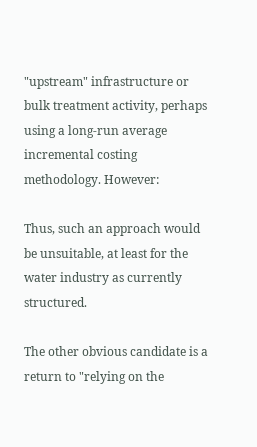"upstream" infrastructure or bulk treatment activity, perhaps using a long-run average incremental costing methodology. However:

Thus, such an approach would be unsuitable, at least for the water industry as currently structured.

The other obvious candidate is a return to "relying on the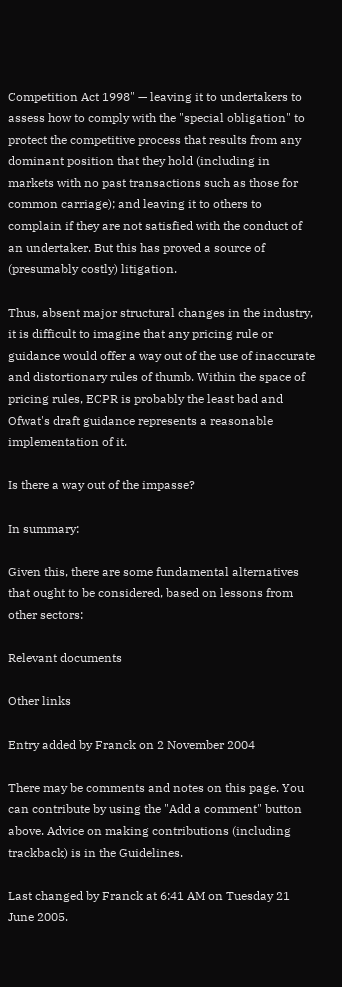Competition Act 1998" — leaving it to undertakers to assess how to comply with the "special obligation" to protect the competitive process that results from any dominant position that they hold (including in markets with no past transactions such as those for common carriage); and leaving it to others to complain if they are not satisfied with the conduct of an undertaker. But this has proved a source of (presumably costly) litigation.

Thus, absent major structural changes in the industry, it is difficult to imagine that any pricing rule or guidance would offer a way out of the use of inaccurate and distortionary rules of thumb. Within the space of pricing rules, ECPR is probably the least bad and Ofwat's draft guidance represents a reasonable implementation of it.

Is there a way out of the impasse?

In summary:

Given this, there are some fundamental alternatives that ought to be considered, based on lessons from other sectors:

Relevant documents

Other links

Entry added by Franck on 2 November 2004

There may be comments and notes on this page. You can contribute by using the "Add a comment" button above. Advice on making contributions (including trackback) is in the Guidelines.

Last changed by Franck at 6:41 AM on Tuesday 21 June 2005.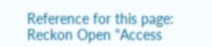Reference for this page:
Reckon Open "Access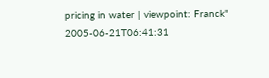pricing in water | viewpoint: Franck" 2005-06-21T06:41:31